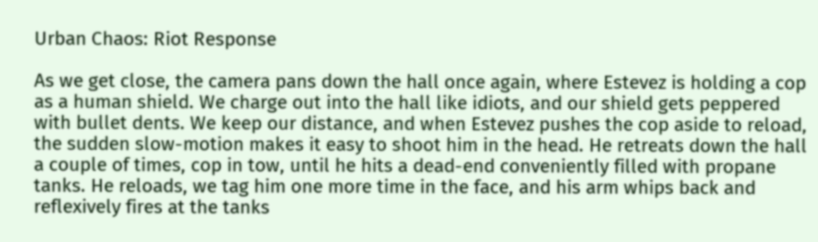Urban Chaos: Riot Response

As we get close, the camera pans down the hall once again, where Estevez is holding a cop as a human shield. We charge out into the hall like idiots, and our shield gets peppered with bullet dents. We keep our distance, and when Estevez pushes the cop aside to reload, the sudden slow-motion makes it easy to shoot him in the head. He retreats down the hall a couple of times, cop in tow, until he hits a dead-end conveniently filled with propane tanks. He reloads, we tag him one more time in the face, and his arm whips back and reflexively fires at the tanks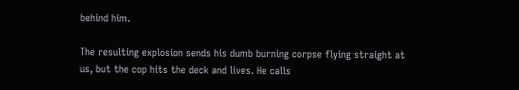behind him.

The resulting explosion sends his dumb burning corpse flying straight at us, but the cop hits the deck and lives. He calls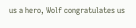us a hero, Wolf congratulates us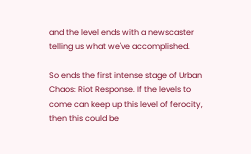and the level ends with a newscaster telling us what we've accomplished.

So ends the first intense stage of Urban Chaos: Riot Response. If the levels to come can keep up this level of ferocity, then this could be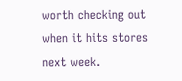worth checking out when it hits stores next week.